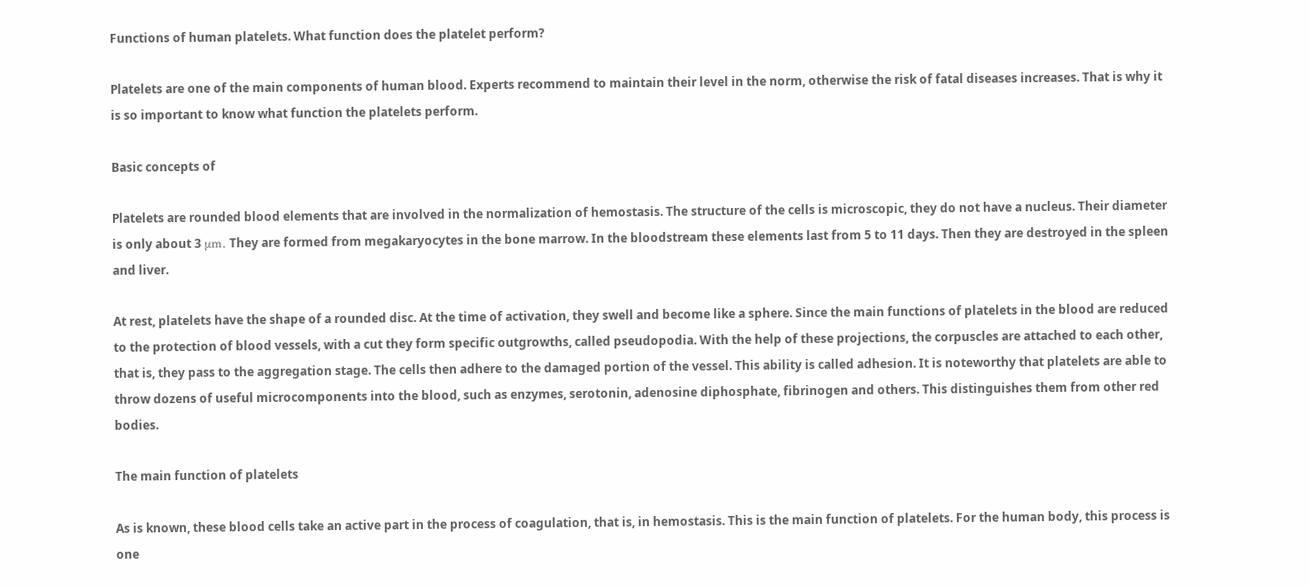Functions of human platelets. What function does the platelet perform?

Platelets are one of the main components of human blood. Experts recommend to maintain their level in the norm, otherwise the risk of fatal diseases increases. That is why it is so important to know what function the platelets perform.

Basic concepts of

Platelets are rounded blood elements that are involved in the normalization of hemostasis. The structure of the cells is microscopic, they do not have a nucleus. Their diameter is only about 3 μm. They are formed from megakaryocytes in the bone marrow. In the bloodstream these elements last from 5 to 11 days. Then they are destroyed in the spleen and liver.

At rest, platelets have the shape of a rounded disc. At the time of activation, they swell and become like a sphere. Since the main functions of platelets in the blood are reduced to the protection of blood vessels, with a cut they form specific outgrowths, called pseudopodia. With the help of these projections, the corpuscles are attached to each other, that is, they pass to the aggregation stage. The cells then adhere to the damaged portion of the vessel. This ability is called adhesion. It is noteworthy that platelets are able to throw dozens of useful microcomponents into the blood, such as enzymes, serotonin, adenosine diphosphate, fibrinogen and others. This distinguishes them from other red bodies.

The main function of platelets

As is known, these blood cells take an active part in the process of coagulation, that is, in hemostasis. This is the main function of platelets. For the human body, this process is one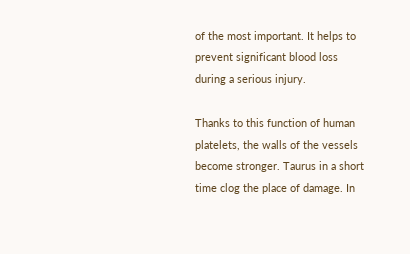of the most important. It helps to prevent significant blood loss during a serious injury.

Thanks to this function of human platelets, the walls of the vessels become stronger. Taurus in a short time clog the place of damage. In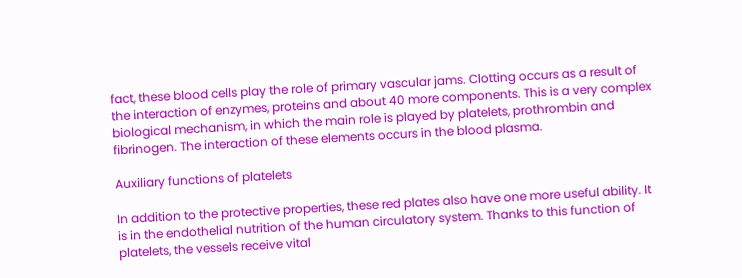fact, these blood cells play the role of primary vascular jams. Clotting occurs as a result of the interaction of enzymes, proteins and about 40 more components. This is a very complex biological mechanism, in which the main role is played by platelets, prothrombin and fibrinogen. The interaction of these elements occurs in the blood plasma.

Auxiliary functions of platelets

In addition to the protective properties, these red plates also have one more useful ability. It is in the endothelial nutrition of the human circulatory system. Thanks to this function of platelets, the vessels receive vital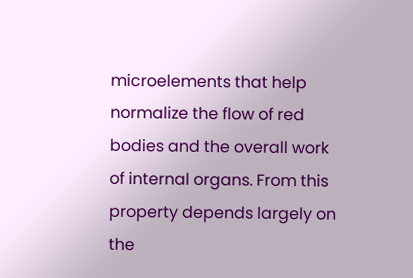microelements that help normalize the flow of red bodies and the overall work of internal organs. From this property depends largely on the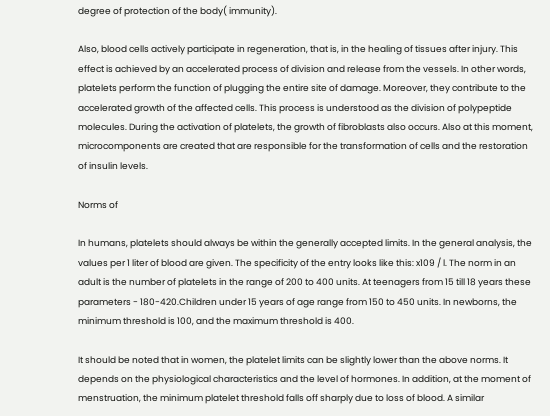degree of protection of the body( immunity).

Also, blood cells actively participate in regeneration, that is, in the healing of tissues after injury. This effect is achieved by an accelerated process of division and release from the vessels. In other words, platelets perform the function of plugging the entire site of damage. Moreover, they contribute to the accelerated growth of the affected cells. This process is understood as the division of polypeptide molecules. During the activation of platelets, the growth of fibroblasts also occurs. Also at this moment, microcomponents are created that are responsible for the transformation of cells and the restoration of insulin levels.

Norms of

In humans, platelets should always be within the generally accepted limits. In the general analysis, the values per 1 liter of blood are given. The specificity of the entry looks like this: x109 / l. The norm in an adult is the number of platelets in the range of 200 to 400 units. At teenagers from 15 till 18 years these parameters - 180-420.Children under 15 years of age range from 150 to 450 units. In newborns, the minimum threshold is 100, and the maximum threshold is 400.

It should be noted that in women, the platelet limits can be slightly lower than the above norms. It depends on the physiological characteristics and the level of hormones. In addition, at the moment of menstruation, the minimum platelet threshold falls off sharply due to loss of blood. A similar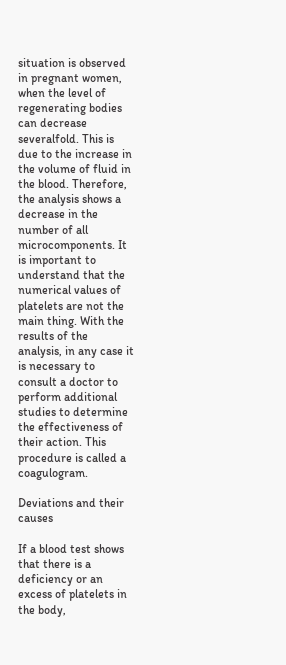situation is observed in pregnant women, when the level of regenerating bodies can decrease severalfold. This is due to the increase in the volume of fluid in the blood. Therefore, the analysis shows a decrease in the number of all microcomponents. It is important to understand that the numerical values of platelets are not the main thing. With the results of the analysis, in any case it is necessary to consult a doctor to perform additional studies to determine the effectiveness of their action. This procedure is called a coagulogram.

Deviations and their causes

If a blood test shows that there is a deficiency or an excess of platelets in the body,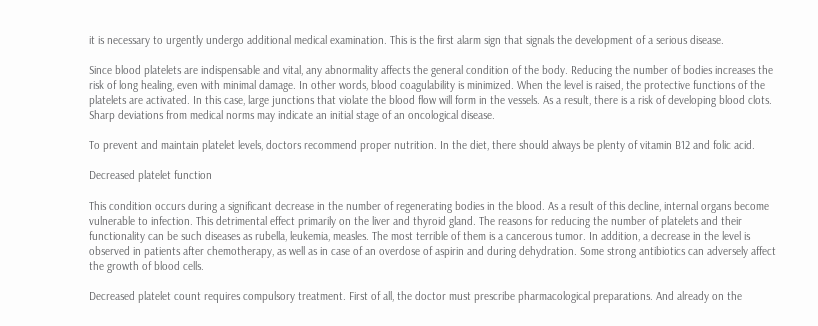it is necessary to urgently undergo additional medical examination. This is the first alarm sign that signals the development of a serious disease.

Since blood platelets are indispensable and vital, any abnormality affects the general condition of the body. Reducing the number of bodies increases the risk of long healing, even with minimal damage. In other words, blood coagulability is minimized. When the level is raised, the protective functions of the platelets are activated. In this case, large junctions that violate the blood flow will form in the vessels. As a result, there is a risk of developing blood clots. Sharp deviations from medical norms may indicate an initial stage of an oncological disease.

To prevent and maintain platelet levels, doctors recommend proper nutrition. In the diet, there should always be plenty of vitamin B12 and folic acid.

Decreased platelet function

This condition occurs during a significant decrease in the number of regenerating bodies in the blood. As a result of this decline, internal organs become vulnerable to infection. This detrimental effect primarily on the liver and thyroid gland. The reasons for reducing the number of platelets and their functionality can be such diseases as rubella, leukemia, measles. The most terrible of them is a cancerous tumor. In addition, a decrease in the level is observed in patients after chemotherapy, as well as in case of an overdose of aspirin and during dehydration. Some strong antibiotics can adversely affect the growth of blood cells.

Decreased platelet count requires compulsory treatment. First of all, the doctor must prescribe pharmacological preparations. And already on the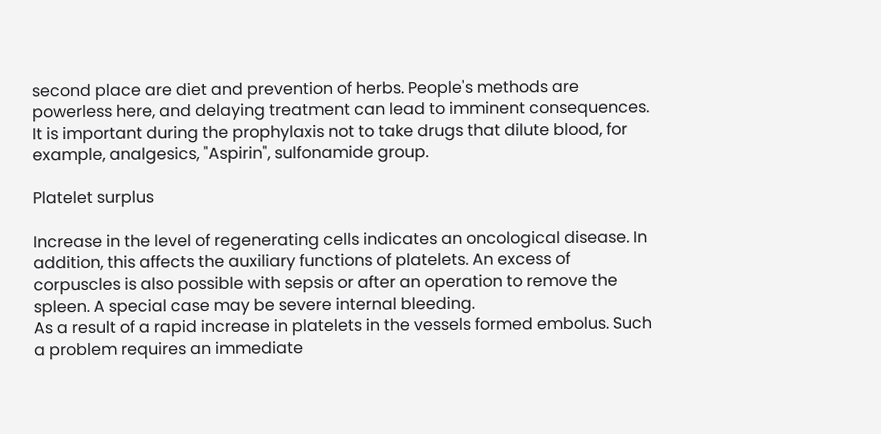second place are diet and prevention of herbs. People's methods are powerless here, and delaying treatment can lead to imminent consequences. It is important during the prophylaxis not to take drugs that dilute blood, for example, analgesics, "Aspirin", sulfonamide group.

Platelet surplus

Increase in the level of regenerating cells indicates an oncological disease. In addition, this affects the auxiliary functions of platelets. An excess of corpuscles is also possible with sepsis or after an operation to remove the spleen. A special case may be severe internal bleeding.
As a result of a rapid increase in platelets in the vessels formed embolus. Such a problem requires an immediate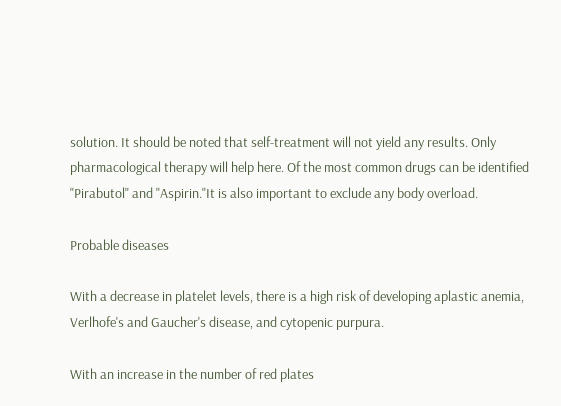solution. It should be noted that self-treatment will not yield any results. Only pharmacological therapy will help here. Of the most common drugs can be identified "Pirabutol" and "Aspirin."It is also important to exclude any body overload.

Probable diseases

With a decrease in platelet levels, there is a high risk of developing aplastic anemia, Verlhofe's and Gaucher's disease, and cytopenic purpura.

With an increase in the number of red plates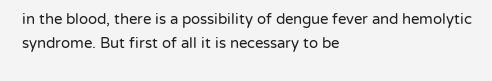in the blood, there is a possibility of dengue fever and hemolytic syndrome. But first of all it is necessary to be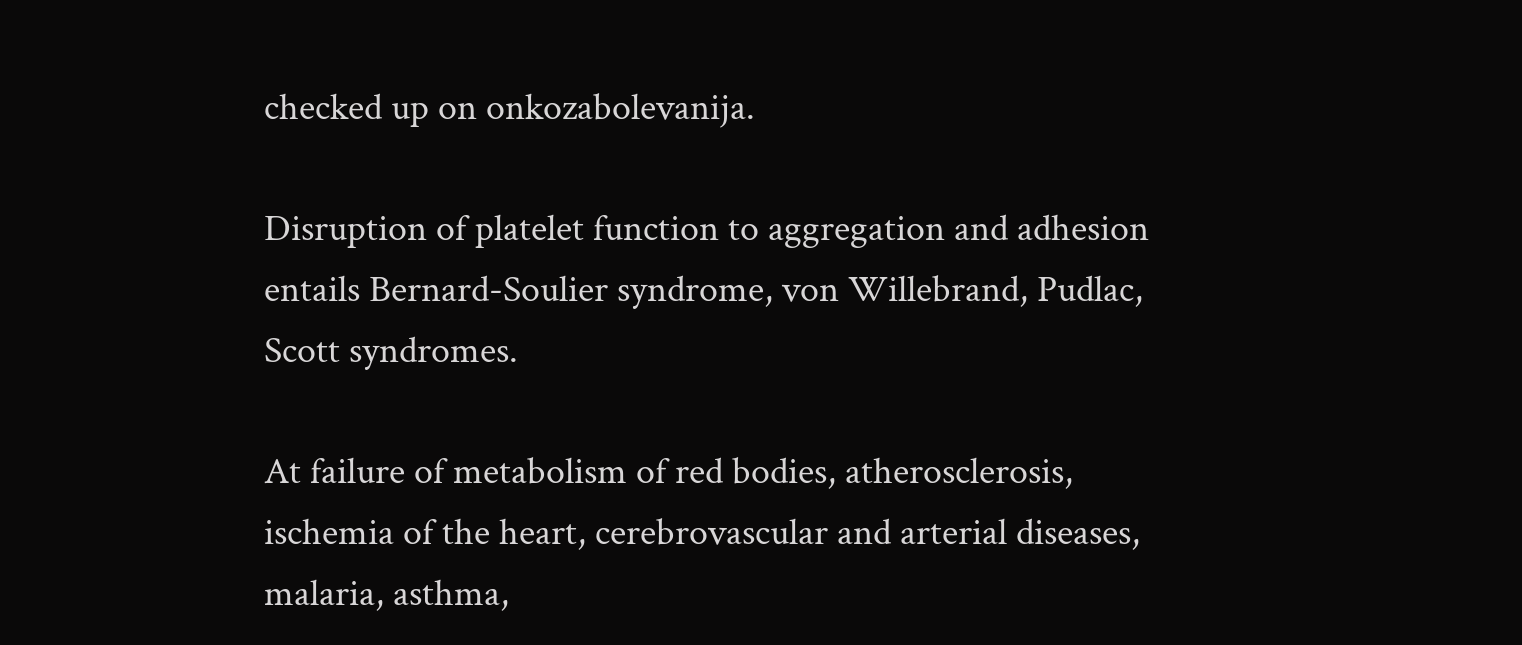checked up on onkozabolevanija.

Disruption of platelet function to aggregation and adhesion entails Bernard-Soulier syndrome, von Willebrand, Pudlac, Scott syndromes.

At failure of metabolism of red bodies, atherosclerosis, ischemia of the heart, cerebrovascular and arterial diseases, malaria, asthma,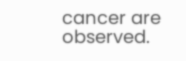cancer are observed.